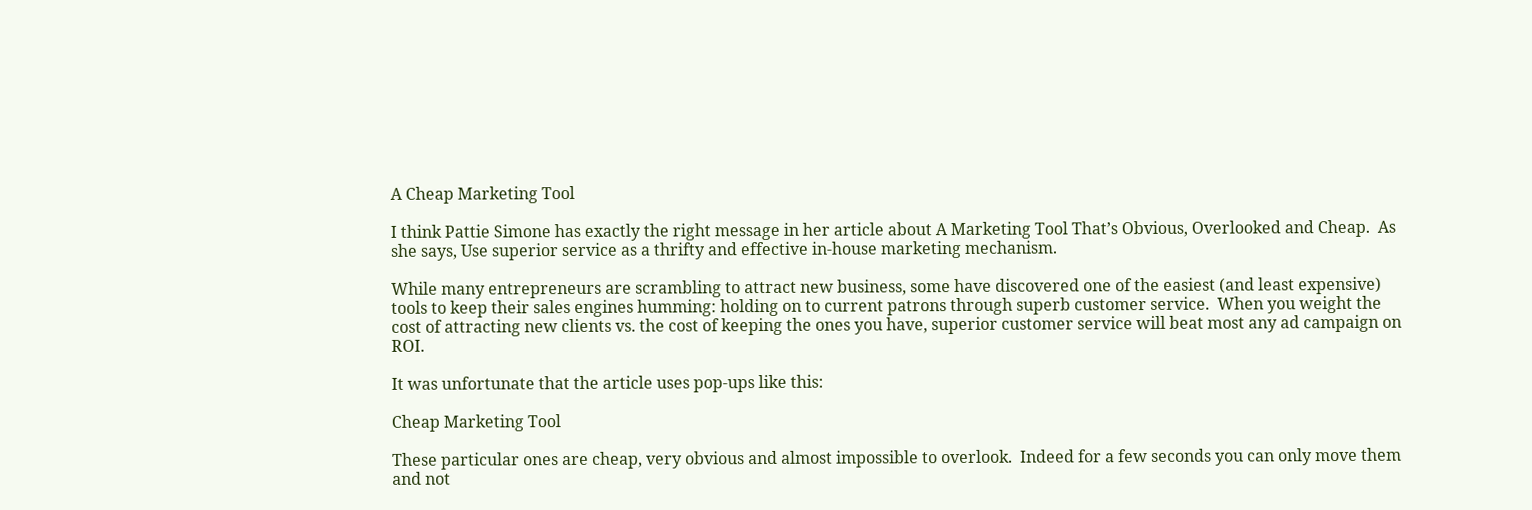A Cheap Marketing Tool

I think Pattie Simone has exactly the right message in her article about A Marketing Tool That’s Obvious, Overlooked and Cheap.  As she says, Use superior service as a thrifty and effective in-house marketing mechanism.

While many entrepreneurs are scrambling to attract new business, some have discovered one of the easiest (and least expensive) tools to keep their sales engines humming: holding on to current patrons through superb customer service.  When you weight the cost of attracting new clients vs. the cost of keeping the ones you have, superior customer service will beat most any ad campaign on ROI.

It was unfortunate that the article uses pop-ups like this:

Cheap Marketing Tool

These particular ones are cheap, very obvious and almost impossible to overlook.  Indeed for a few seconds you can only move them and not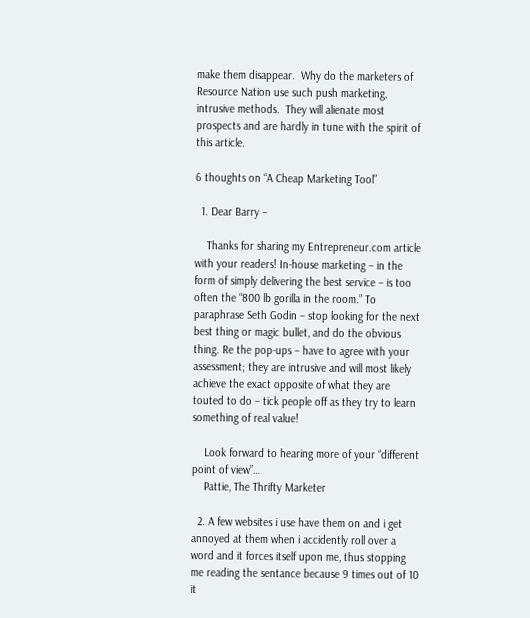make them disappear.  Why do the marketers of Resource Nation use such push marketing, intrusive methods.  They will alienate most prospects and are hardly in tune with the spirit of this article.

6 thoughts on “A Cheap Marketing Tool”

  1. Dear Barry –

    Thanks for sharing my Entrepreneur.com article with your readers! In-house marketing – in the form of simply delivering the best service – is too often the “800 lb gorilla in the room.” To paraphrase Seth Godin – stop looking for the next best thing or magic bullet, and do the obvious thing. Re the pop-ups – have to agree with your assessment; they are intrusive and will most likely achieve the exact opposite of what they are touted to do – tick people off as they try to learn something of real value!

    Look forward to hearing more of your “different point of view”…
    Pattie, The Thrifty Marketer

  2. A few websites i use have them on and i get annoyed at them when i accidently roll over a word and it forces itself upon me, thus stopping me reading the sentance because 9 times out of 10 it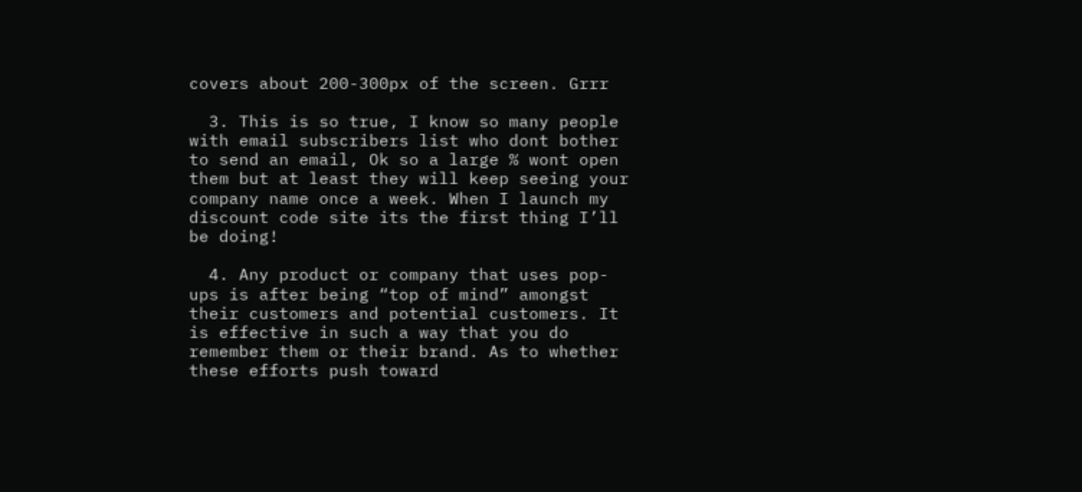covers about 200-300px of the screen. Grrr

  3. This is so true, I know so many people with email subscribers list who dont bother to send an email, Ok so a large % wont open them but at least they will keep seeing your company name once a week. When I launch my discount code site its the first thing I’ll be doing!

  4. Any product or company that uses pop-ups is after being “top of mind” amongst their customers and potential customers. It is effective in such a way that you do remember them or their brand. As to whether these efforts push toward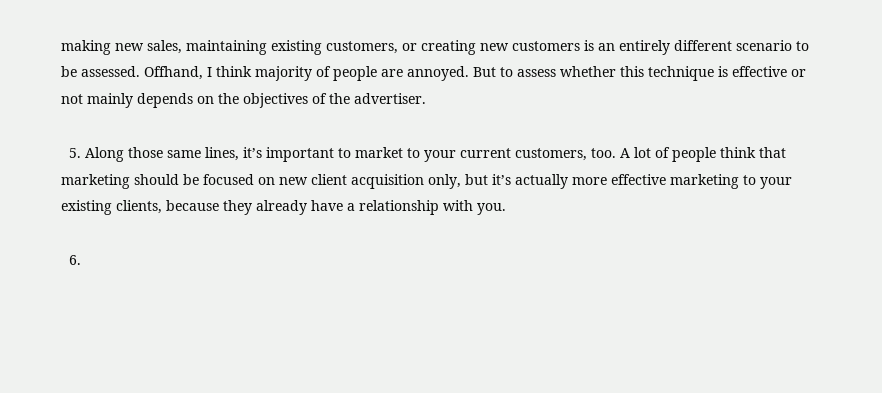making new sales, maintaining existing customers, or creating new customers is an entirely different scenario to be assessed. Offhand, I think majority of people are annoyed. But to assess whether this technique is effective or not mainly depends on the objectives of the advertiser.

  5. Along those same lines, it’s important to market to your current customers, too. A lot of people think that marketing should be focused on new client acquisition only, but it’s actually more effective marketing to your existing clients, because they already have a relationship with you.

  6.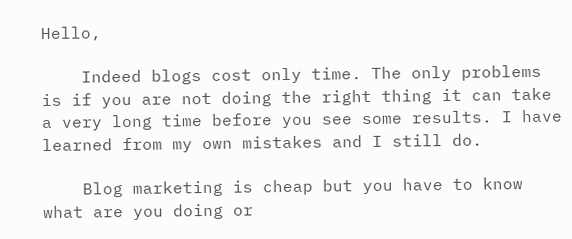Hello,

    Indeed blogs cost only time. The only problems is if you are not doing the right thing it can take a very long time before you see some results. I have learned from my own mistakes and I still do.

    Blog marketing is cheap but you have to know what are you doing or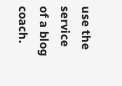use the service of a blog coach.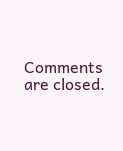Comments are closed.